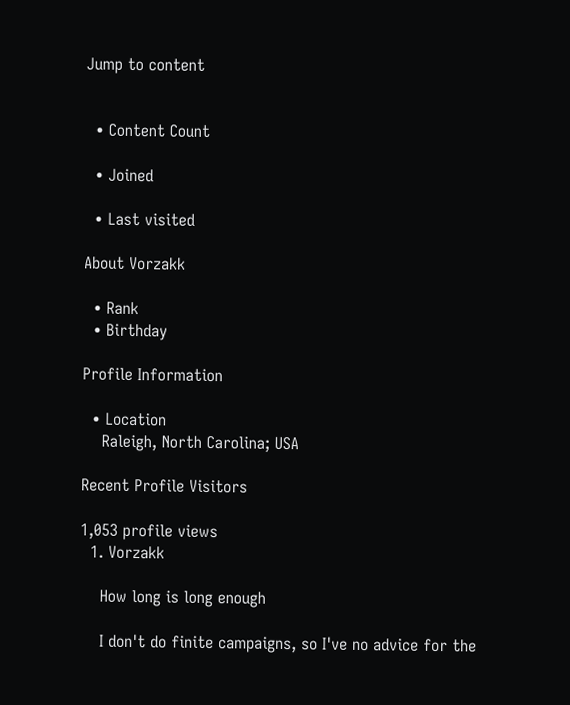Jump to content


  • Content Count

  • Joined

  • Last visited

About Vorzakk

  • Rank
  • Birthday

Profile Information

  • Location
    Raleigh, North Carolina; USA

Recent Profile Visitors

1,053 profile views
  1. Vorzakk

    How long is long enough

    I don't do finite campaigns, so I've no advice for the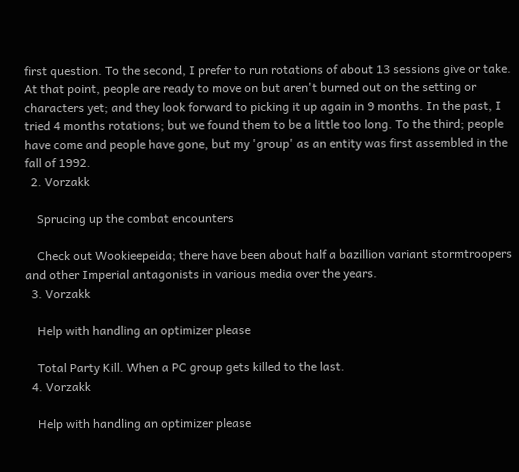first question. To the second, I prefer to run rotations of about 13 sessions give or take. At that point, people are ready to move on but aren't burned out on the setting or characters yet; and they look forward to picking it up again in 9 months. In the past, I tried 4 months rotations; but we found them to be a little too long. To the third; people have come and people have gone, but my 'group' as an entity was first assembled in the fall of 1992.
  2. Vorzakk

    Sprucing up the combat encounters

    Check out Wookieepeida; there have been about half a bazillion variant stormtroopers and other Imperial antagonists in various media over the years.
  3. Vorzakk

    Help with handling an optimizer please

    Total Party Kill. When a PC group gets killed to the last.
  4. Vorzakk

    Help with handling an optimizer please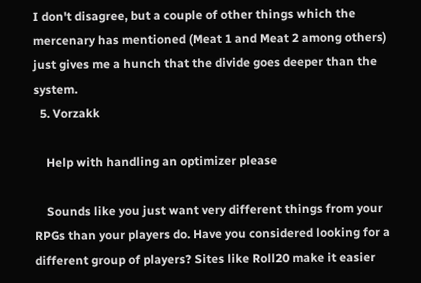I don't disagree, but a couple of other things which the mercenary has mentioned (Meat 1 and Meat 2 among others) just gives me a hunch that the divide goes deeper than the system.
  5. Vorzakk

    Help with handling an optimizer please

    Sounds like you just want very different things from your RPGs than your players do. Have you considered looking for a different group of players? Sites like Roll20 make it easier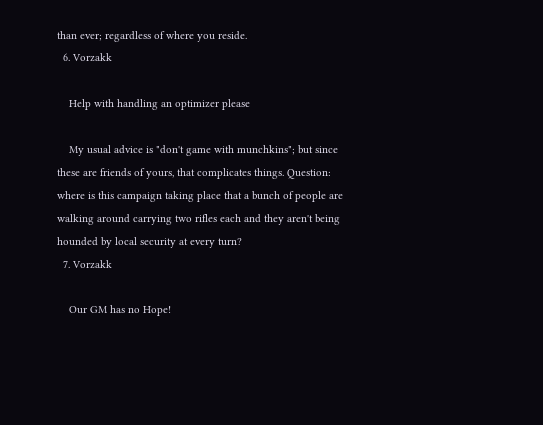than ever; regardless of where you reside.
  6. Vorzakk

    Help with handling an optimizer please

    My usual advice is "don't game with munchkins"; but since these are friends of yours, that complicates things. Question: where is this campaign taking place that a bunch of people are walking around carrying two rifles each and they aren't being hounded by local security at every turn?
  7. Vorzakk

    Our GM has no Hope!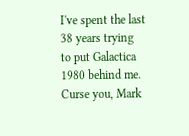I've spent the last 38 years trying to put Galactica 1980 behind me. Curse you, Mark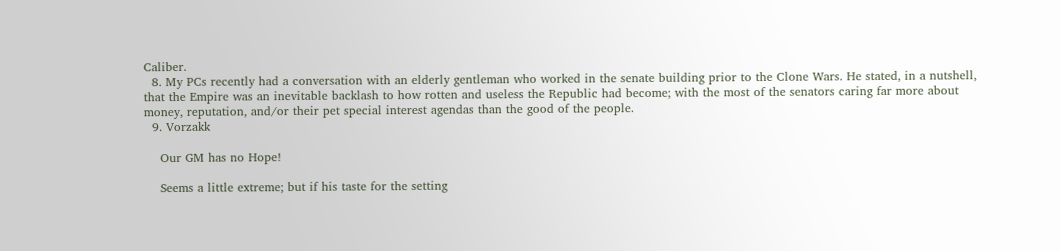Caliber.
  8. My PCs recently had a conversation with an elderly gentleman who worked in the senate building prior to the Clone Wars. He stated, in a nutshell, that the Empire was an inevitable backlash to how rotten and useless the Republic had become; with the most of the senators caring far more about money, reputation, and/or their pet special interest agendas than the good of the people.
  9. Vorzakk

    Our GM has no Hope!

    Seems a little extreme; but if his taste for the setting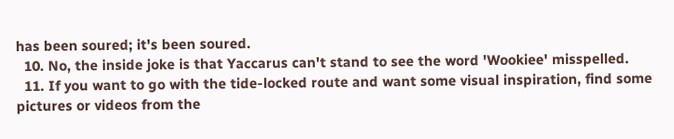has been soured; it's been soured.
  10. No, the inside joke is that Yaccarus can't stand to see the word 'Wookiee' misspelled.
  11. If you want to go with the tide-locked route and want some visual inspiration, find some pictures or videos from the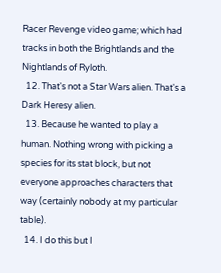Racer Revenge video game; which had tracks in both the Brightlands and the Nightlands of Ryloth.
  12. That's not a Star Wars alien. That's a Dark Heresy alien.
  13. Because he wanted to play a human. Nothing wrong with picking a species for its stat block, but not everyone approaches characters that way (certainly nobody at my particular table).
  14. I do this but I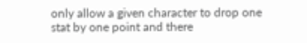only allow a given character to drop one stat by one point and there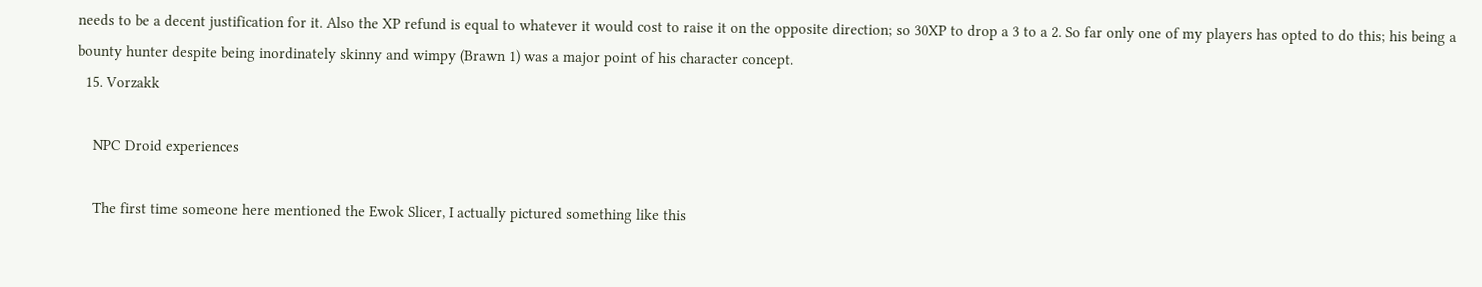needs to be a decent justification for it. Also the XP refund is equal to whatever it would cost to raise it on the opposite direction; so 30XP to drop a 3 to a 2. So far only one of my players has opted to do this; his being a bounty hunter despite being inordinately skinny and wimpy (Brawn 1) was a major point of his character concept.
  15. Vorzakk

    NPC Droid experiences

    The first time someone here mentioned the Ewok Slicer, I actually pictured something like this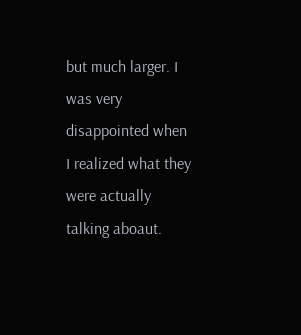but much larger. I was very disappointed when I realized what they were actually talking aboaut.